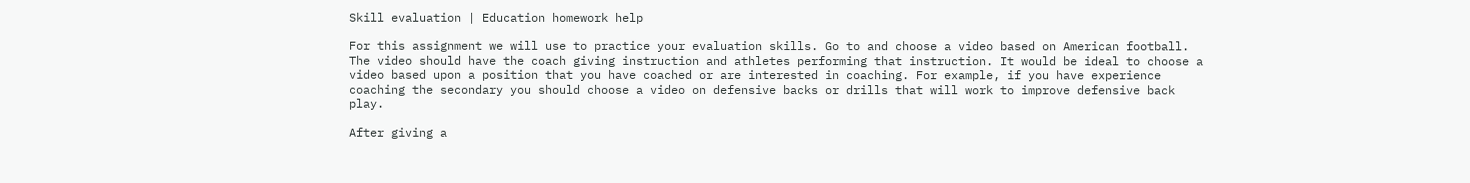Skill evaluation | Education homework help

For this assignment we will use to practice your evaluation skills. Go to and choose a video based on American football. The video should have the coach giving instruction and athletes performing that instruction. It would be ideal to choose a video based upon a position that you have coached or are interested in coaching. For example, if you have experience coaching the secondary you should choose a video on defensive backs or drills that will work to improve defensive back play.

After giving a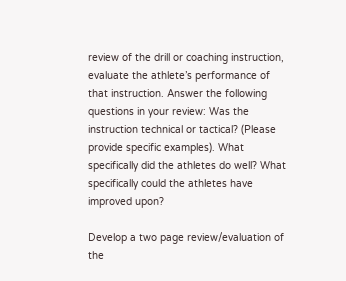review of the drill or coaching instruction, evaluate the athlete’s performance of that instruction. Answer the following questions in your review: Was the instruction technical or tactical? (Please provide specific examples). What specifically did the athletes do well? What specifically could the athletes have improved upon?

Develop a two page review/evaluation of the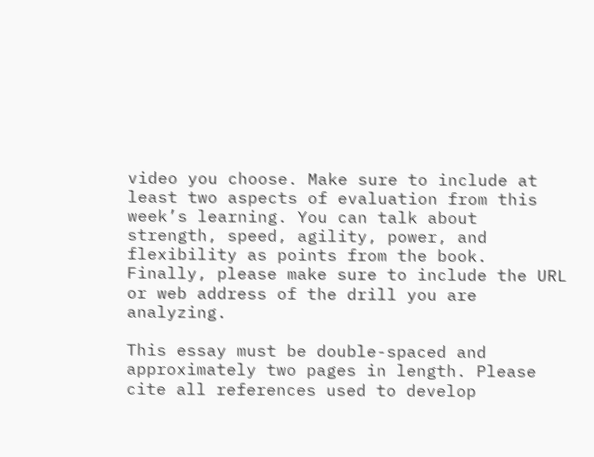video you choose. Make sure to include at least two aspects of evaluation from this week’s learning. You can talk about strength, speed, agility, power, and flexibility as points from the book. Finally, please make sure to include the URL or web address of the drill you are analyzing.

This essay must be double-spaced and approximately two pages in length. Please cite all references used to develop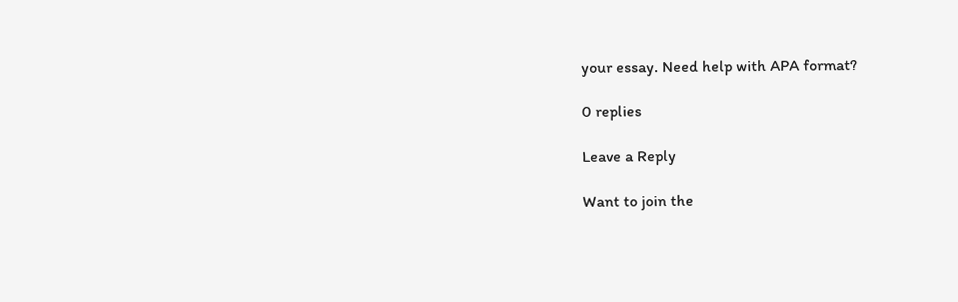your essay. Need help with APA format?

0 replies

Leave a Reply

Want to join the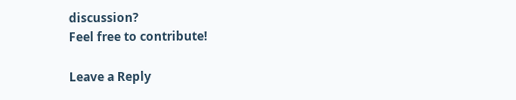discussion?
Feel free to contribute!

Leave a Reply